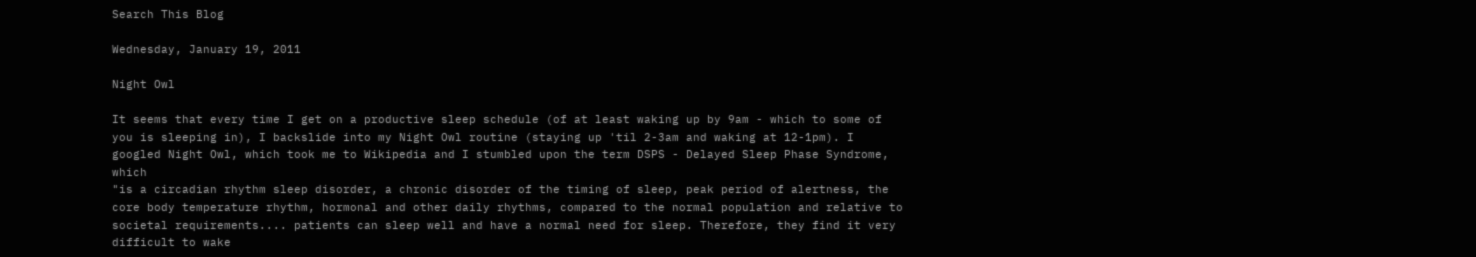Search This Blog

Wednesday, January 19, 2011

Night Owl

It seems that every time I get on a productive sleep schedule (of at least waking up by 9am - which to some of you is sleeping in), I backslide into my Night Owl routine (staying up 'til 2-3am and waking at 12-1pm). I googled Night Owl, which took me to Wikipedia and I stumbled upon the term DSPS - Delayed Sleep Phase Syndrome, which
"is a circadian rhythm sleep disorder, a chronic disorder of the timing of sleep, peak period of alertness, the core body temperature rhythm, hormonal and other daily rhythms, compared to the normal population and relative to societal requirements.... patients can sleep well and have a normal need for sleep. Therefore, they find it very difficult to wake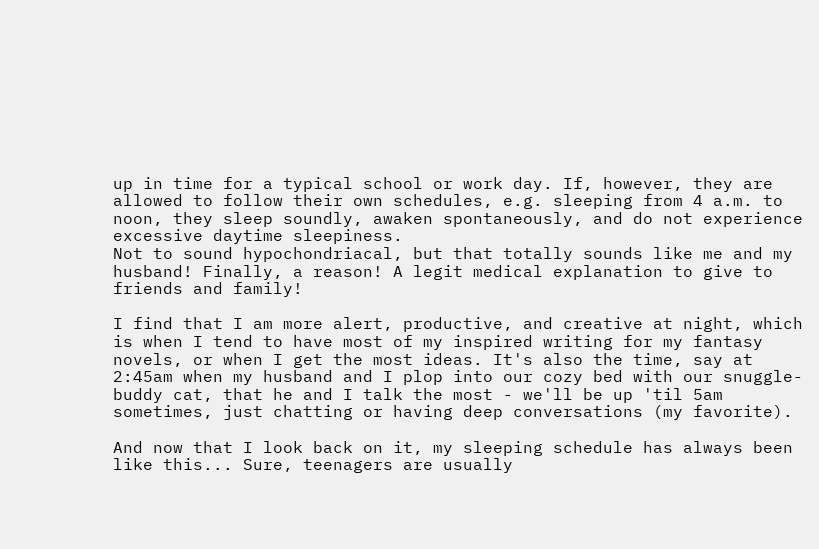up in time for a typical school or work day. If, however, they are allowed to follow their own schedules, e.g. sleeping from 4 a.m. to noon, they sleep soundly, awaken spontaneously, and do not experience excessive daytime sleepiness.
Not to sound hypochondriacal, but that totally sounds like me and my husband! Finally, a reason! A legit medical explanation to give to friends and family!

I find that I am more alert, productive, and creative at night, which is when I tend to have most of my inspired writing for my fantasy novels, or when I get the most ideas. It's also the time, say at 2:45am when my husband and I plop into our cozy bed with our snuggle-buddy cat, that he and I talk the most - we'll be up 'til 5am sometimes, just chatting or having deep conversations (my favorite).

And now that I look back on it, my sleeping schedule has always been like this... Sure, teenagers are usually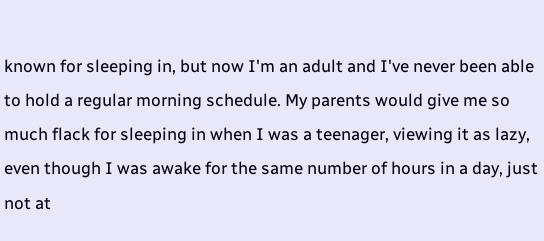known for sleeping in, but now I'm an adult and I've never been able to hold a regular morning schedule. My parents would give me so much flack for sleeping in when I was a teenager, viewing it as lazy, even though I was awake for the same number of hours in a day, just not at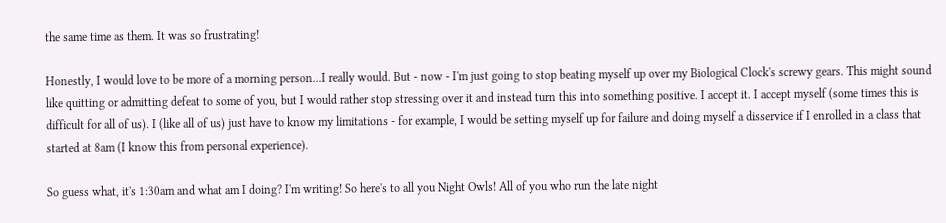the same time as them. It was so frustrating!

Honestly, I would love to be more of a morning person...I really would. But - now - I'm just going to stop beating myself up over my Biological Clock's screwy gears. This might sound like quitting or admitting defeat to some of you, but I would rather stop stressing over it and instead turn this into something positive. I accept it. I accept myself (some times this is difficult for all of us). I (like all of us) just have to know my limitations - for example, I would be setting myself up for failure and doing myself a disservice if I enrolled in a class that started at 8am (I know this from personal experience).

So guess what, it's 1:30am and what am I doing? I'm writing! So here's to all you Night Owls! All of you who run the late night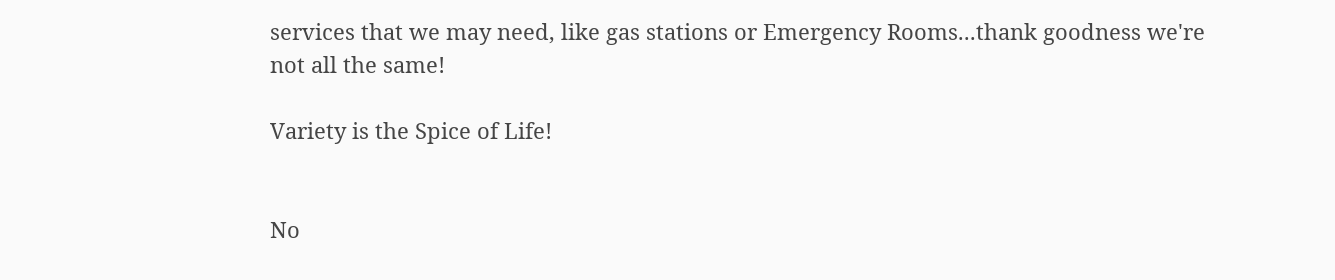services that we may need, like gas stations or Emergency Rooms...thank goodness we're not all the same!

Variety is the Spice of Life!


No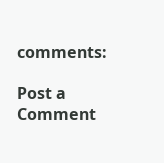comments:

Post a Comment